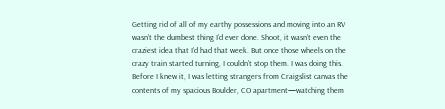Getting rid of all of my earthy possessions and moving into an RV wasn’t the dumbest thing I’d ever done. Shoot, it wasn’t even the craziest idea that I’d had that week. But once those wheels on the crazy train started turning, I couldn’t stop them. I was doing this. Before I knew it, I was letting strangers from Craigslist canvas the contents of my spacious Boulder, CO apartment—watching them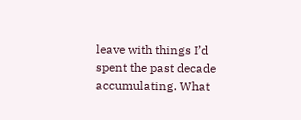leave with things I’d spent the past decade accumulating. What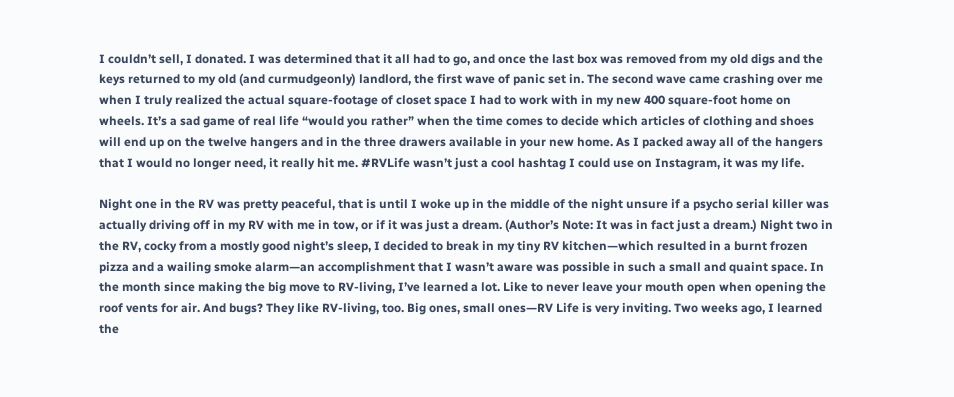I couldn’t sell, I donated. I was determined that it all had to go, and once the last box was removed from my old digs and the keys returned to my old (and curmudgeonly) landlord, the first wave of panic set in. The second wave came crashing over me when I truly realized the actual square-footage of closet space I had to work with in my new 400 square-foot home on wheels. It’s a sad game of real life “would you rather” when the time comes to decide which articles of clothing and shoes will end up on the twelve hangers and in the three drawers available in your new home. As I packed away all of the hangers that I would no longer need, it really hit me. #RVLife wasn’t just a cool hashtag I could use on Instagram, it was my life.

Night one in the RV was pretty peaceful, that is until I woke up in the middle of the night unsure if a psycho serial killer was actually driving off in my RV with me in tow, or if it was just a dream. (Author’s Note: It was in fact just a dream.) Night two in the RV, cocky from a mostly good night’s sleep, I decided to break in my tiny RV kitchen—which resulted in a burnt frozen pizza and a wailing smoke alarm—an accomplishment that I wasn’t aware was possible in such a small and quaint space. In the month since making the big move to RV-living, I’ve learned a lot. Like to never leave your mouth open when opening the roof vents for air. And bugs? They like RV-living, too. Big ones, small ones—RV Life is very inviting. Two weeks ago, I learned the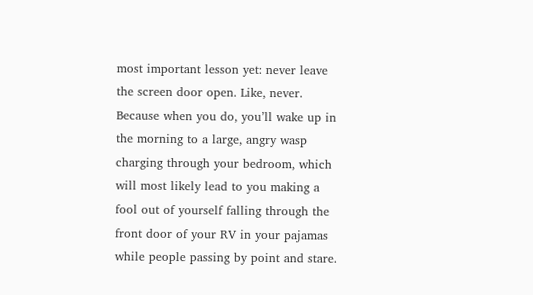most important lesson yet: never leave the screen door open. Like, never. Because when you do, you’ll wake up in the morning to a large, angry wasp charging through your bedroom, which will most likely lead to you making a fool out of yourself falling through the front door of your RV in your pajamas while people passing by point and stare.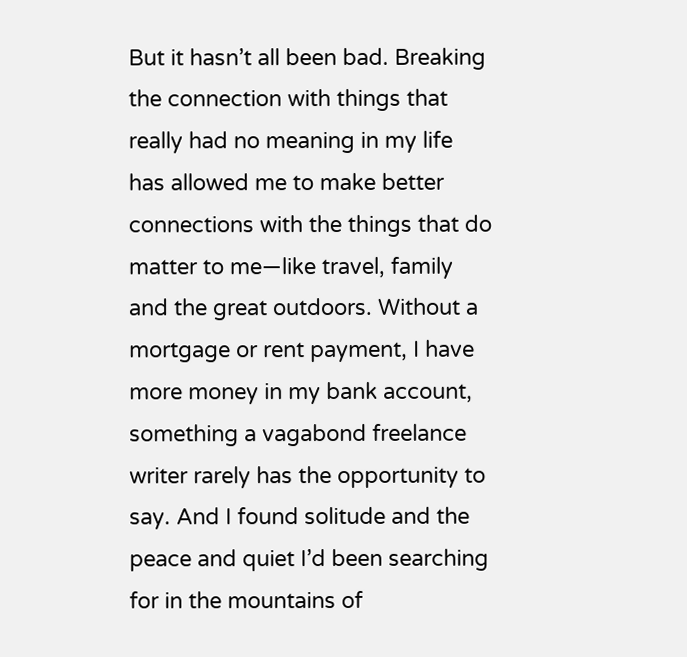But it hasn’t all been bad. Breaking the connection with things that really had no meaning in my life has allowed me to make better connections with the things that do matter to me—like travel, family and the great outdoors. Without a mortgage or rent payment, I have more money in my bank account, something a vagabond freelance writer rarely has the opportunity to say. And I found solitude and the peace and quiet I’d been searching for in the mountains of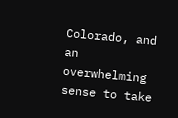Colorado, and an overwhelming sense to take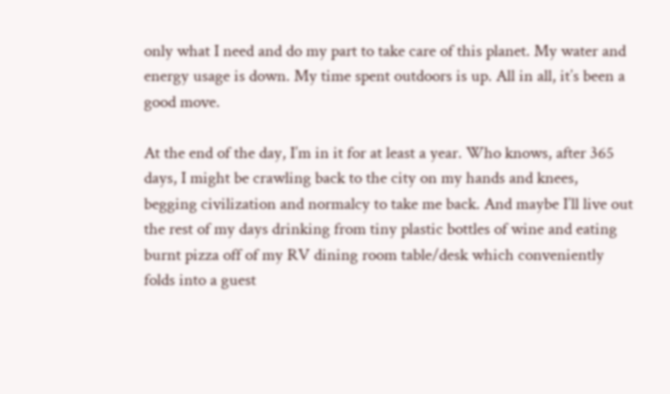only what I need and do my part to take care of this planet. My water and energy usage is down. My time spent outdoors is up. All in all, it’s been a good move.

At the end of the day, I’m in it for at least a year. Who knows, after 365 days, I might be crawling back to the city on my hands and knees, begging civilization and normalcy to take me back. And maybe I’ll live out the rest of my days drinking from tiny plastic bottles of wine and eating burnt pizza off of my RV dining room table/desk which conveniently folds into a guest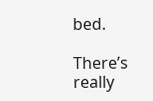bed.

There’s really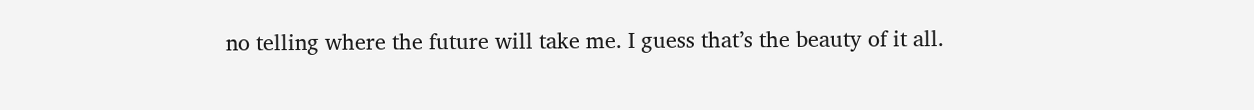no telling where the future will take me. I guess that’s the beauty of it all.